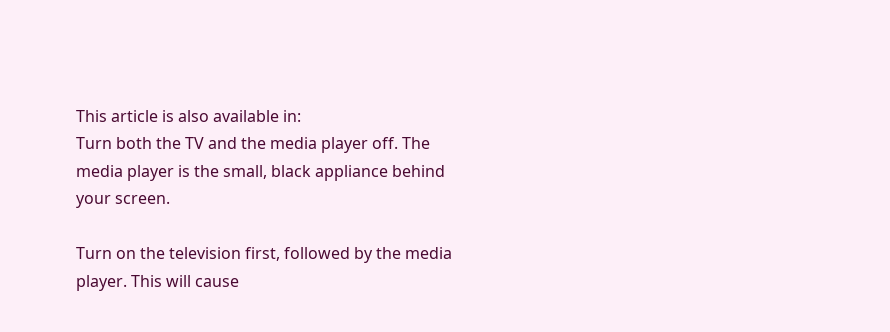This article is also available in:
Turn both the TV and the media player off. The media player is the small, black appliance behind your screen.

Turn on the television first, followed by the media player. This will cause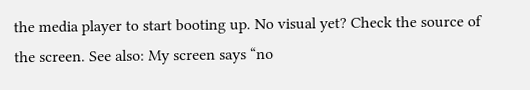the media player to start booting up. No visual yet? Check the source of the screen. See also: My screen says “no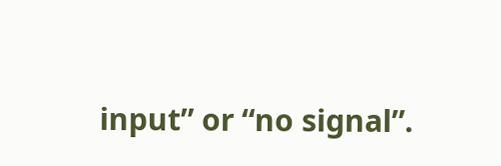input” or “no signal”.